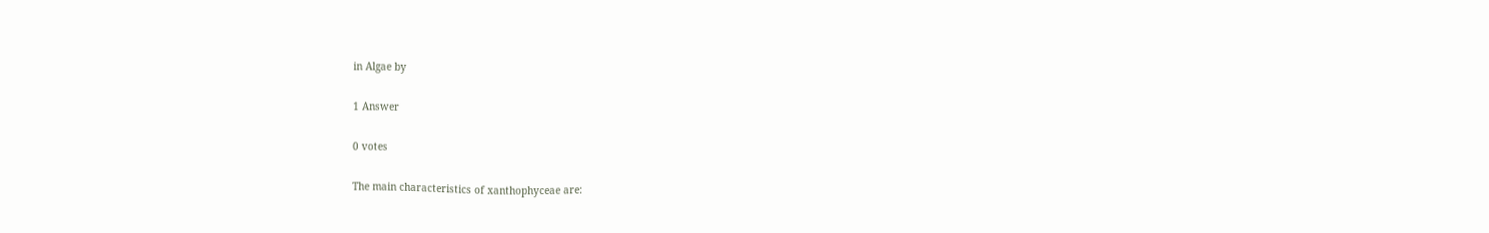in Algae by

1 Answer

0 votes

The main characteristics of xanthophyceae are: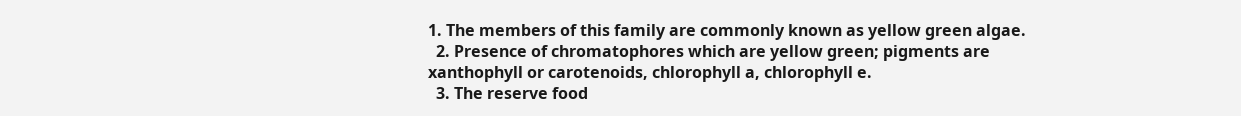1. The members of this family are commonly known as yellow green algae.
  2. Presence of chromatophores which are yellow green; pigments are xanthophyll or carotenoids, chlorophyll a, chlorophyll e.
  3. The reserve food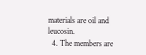materials are oil and leucosin.
  4. The members are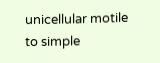unicellular motile to simple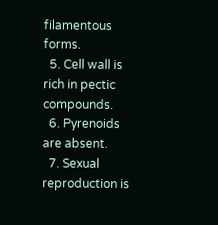filamentous forms.
  5. Cell wall is rich in pectic compounds.
  6. Pyrenoids are absent.
  7. Sexual reproduction is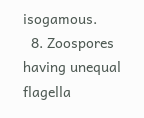isogamous.
  8. Zoospores having unequal flagella